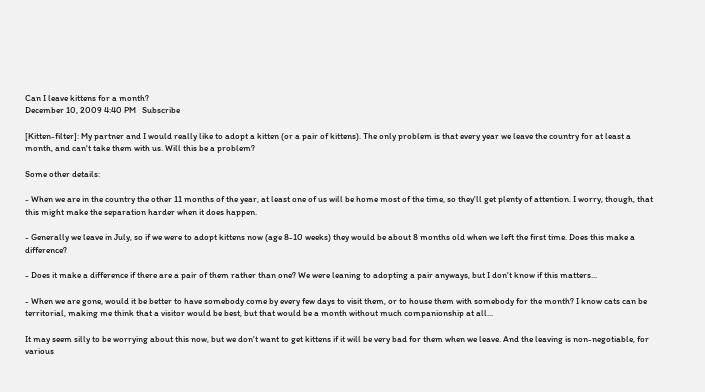Can I leave kittens for a month?
December 10, 2009 4:40 PM   Subscribe

[Kitten-filter]: My partner and I would really like to adopt a kitten (or a pair of kittens). The only problem is that every year we leave the country for at least a month, and can't take them with us. Will this be a problem?

Some other details:

- When we are in the country the other 11 months of the year, at least one of us will be home most of the time, so they'll get plenty of attention. I worry, though, that this might make the separation harder when it does happen.

- Generally we leave in July, so if we were to adopt kittens now (age 8-10 weeks) they would be about 8 months old when we left the first time. Does this make a difference?

- Does it make a difference if there are a pair of them rather than one? We were leaning to adopting a pair anyways, but I don't know if this matters...

- When we are gone, would it be better to have somebody come by every few days to visit them, or to house them with somebody for the month? I know cats can be territorial, making me think that a visitor would be best, but that would be a month without much companionship at all...

It may seem silly to be worrying about this now, but we don't want to get kittens if it will be very bad for them when we leave. And the leaving is non-negotiable, for various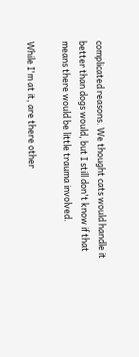complicated reasons. We thought cats would handle it better than dogs would, but I still don't know if that means there would be little trauma involved.

While I'm at it, are there other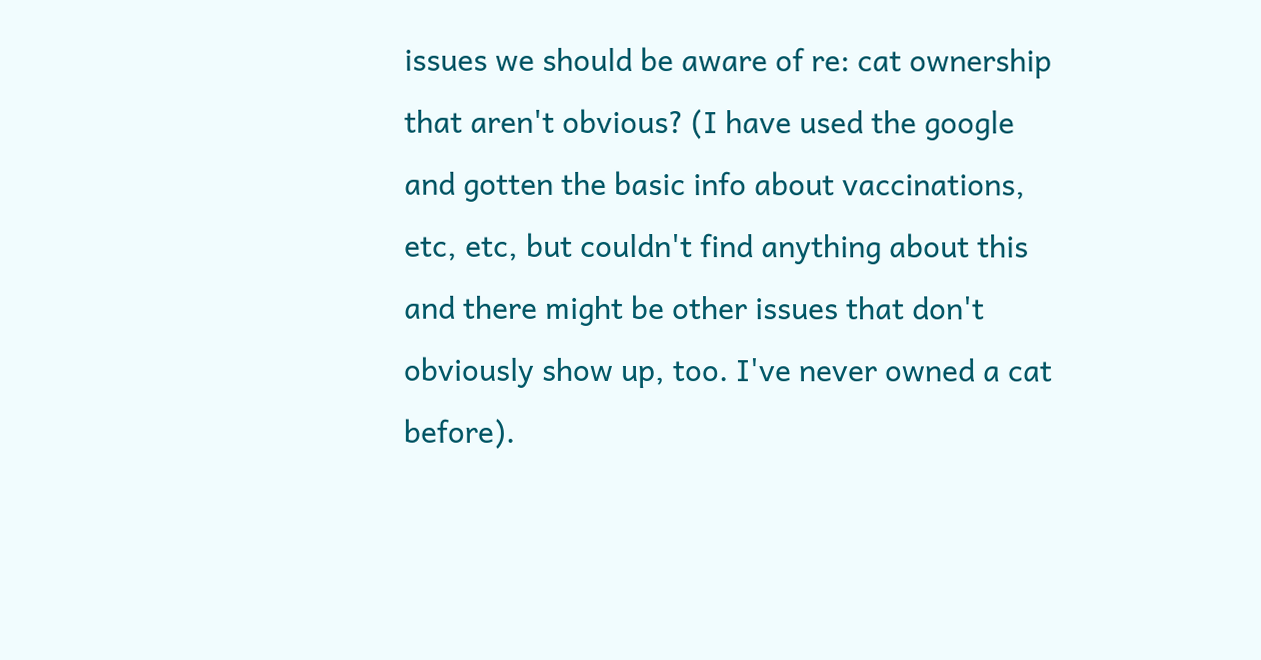issues we should be aware of re: cat ownership that aren't obvious? (I have used the google and gotten the basic info about vaccinations, etc, etc, but couldn't find anything about this and there might be other issues that don't obviously show up, too. I've never owned a cat before).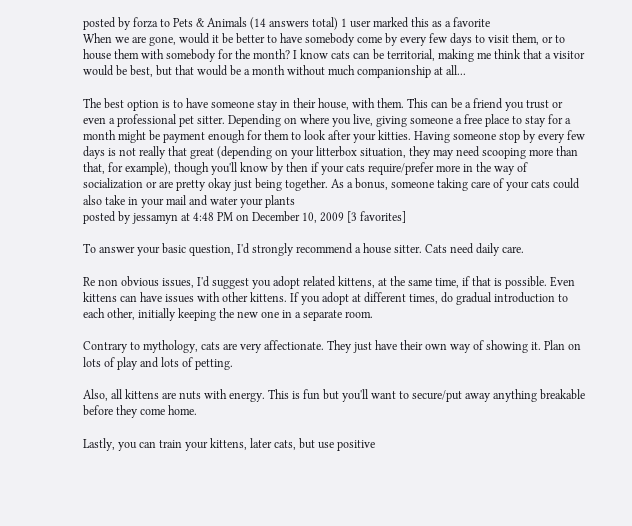posted by forza to Pets & Animals (14 answers total) 1 user marked this as a favorite
When we are gone, would it be better to have somebody come by every few days to visit them, or to house them with somebody for the month? I know cats can be territorial, making me think that a visitor would be best, but that would be a month without much companionship at all...

The best option is to have someone stay in their house, with them. This can be a friend you trust or even a professional pet sitter. Depending on where you live, giving someone a free place to stay for a month might be payment enough for them to look after your kitties. Having someone stop by every few days is not really that great (depending on your litterbox situation, they may need scooping more than that, for example), though you'll know by then if your cats require/prefer more in the way of socialization or are pretty okay just being together. As a bonus, someone taking care of your cats could also take in your mail and water your plants
posted by jessamyn at 4:48 PM on December 10, 2009 [3 favorites]

To answer your basic question, I'd strongly recommend a house sitter. Cats need daily care.

Re non obvious issues, I'd suggest you adopt related kittens, at the same time, if that is possible. Even kittens can have issues with other kittens. If you adopt at different times, do gradual introduction to each other, initially keeping the new one in a separate room.

Contrary to mythology, cats are very affectionate. They just have their own way of showing it. Plan on lots of play and lots of petting.

Also, all kittens are nuts with energy. This is fun but you'll want to secure/put away anything breakable before they come home.

Lastly, you can train your kittens, later cats, but use positive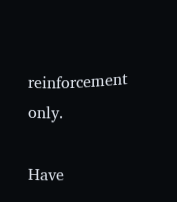reinforcement only.

Have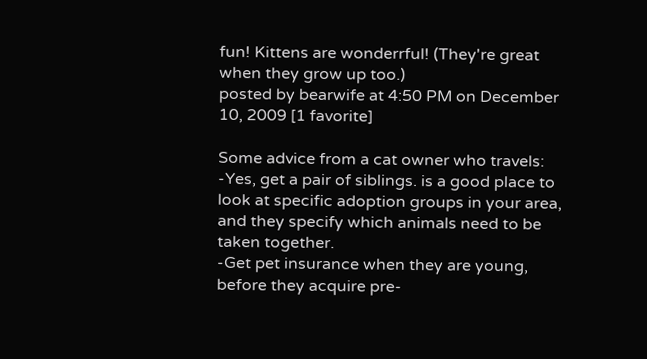fun! Kittens are wonderrful! (They're great when they grow up too.)
posted by bearwife at 4:50 PM on December 10, 2009 [1 favorite]

Some advice from a cat owner who travels:
-Yes, get a pair of siblings. is a good place to look at specific adoption groups in your area, and they specify which animals need to be taken together.
-Get pet insurance when they are young, before they acquire pre-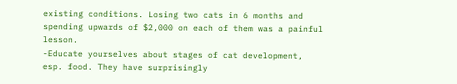existing conditions. Losing two cats in 6 months and spending upwards of $2,000 on each of them was a painful lesson.
-Educate yourselves about stages of cat development, esp. food. They have surprisingly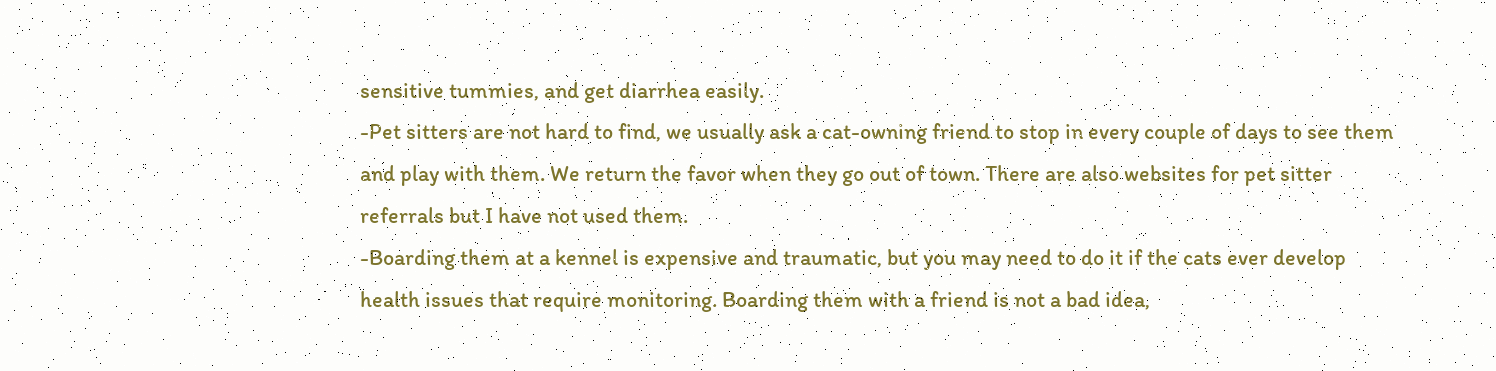sensitive tummies, and get diarrhea easily.
-Pet sitters are not hard to find, we usually ask a cat-owning friend to stop in every couple of days to see them and play with them. We return the favor when they go out of town. There are also websites for pet sitter referrals but I have not used them.
-Boarding them at a kennel is expensive and traumatic, but you may need to do it if the cats ever develop health issues that require monitoring. Boarding them with a friend is not a bad idea,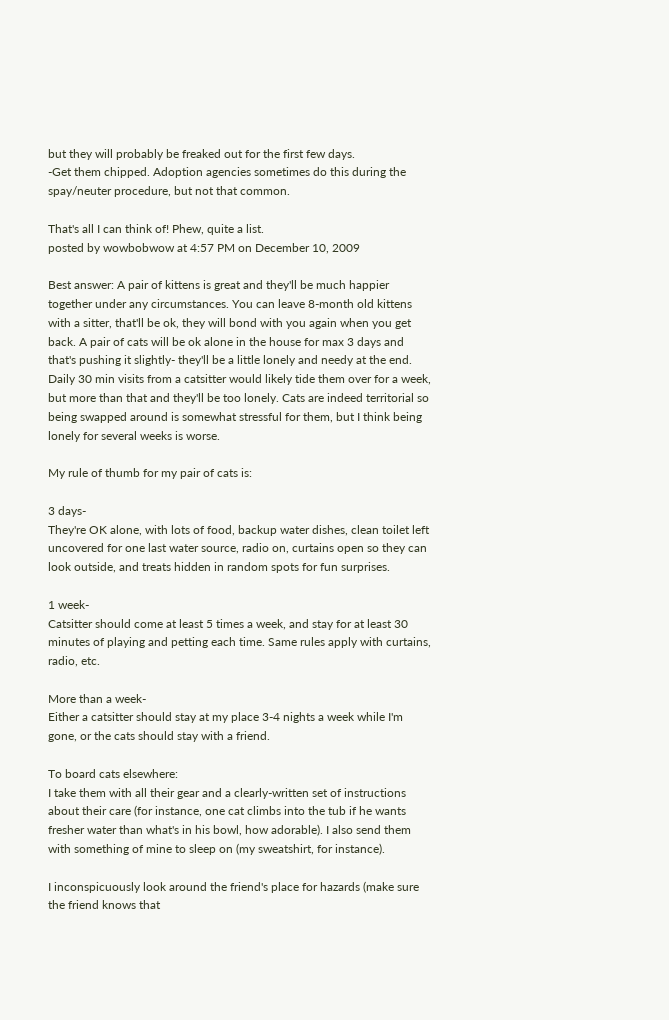but they will probably be freaked out for the first few days.
-Get them chipped. Adoption agencies sometimes do this during the spay/neuter procedure, but not that common.

That's all I can think of! Phew, quite a list.
posted by wowbobwow at 4:57 PM on December 10, 2009

Best answer: A pair of kittens is great and they'll be much happier together under any circumstances. You can leave 8-month old kittens with a sitter, that'll be ok, they will bond with you again when you get back. A pair of cats will be ok alone in the house for max 3 days and that's pushing it slightly- they'll be a little lonely and needy at the end. Daily 30 min visits from a catsitter would likely tide them over for a week, but more than that and they'll be too lonely. Cats are indeed territorial so being swapped around is somewhat stressful for them, but I think being lonely for several weeks is worse.

My rule of thumb for my pair of cats is:

3 days-
They're OK alone, with lots of food, backup water dishes, clean toilet left uncovered for one last water source, radio on, curtains open so they can look outside, and treats hidden in random spots for fun surprises.

1 week-
Catsitter should come at least 5 times a week, and stay for at least 30 minutes of playing and petting each time. Same rules apply with curtains, radio, etc.

More than a week-
Either a catsitter should stay at my place 3-4 nights a week while I'm gone, or the cats should stay with a friend.

To board cats elsewhere:
I take them with all their gear and a clearly-written set of instructions about their care (for instance, one cat climbs into the tub if he wants fresher water than what's in his bowl, how adorable). I also send them with something of mine to sleep on (my sweatshirt, for instance).

I inconspicuously look around the friend's place for hazards (make sure the friend knows that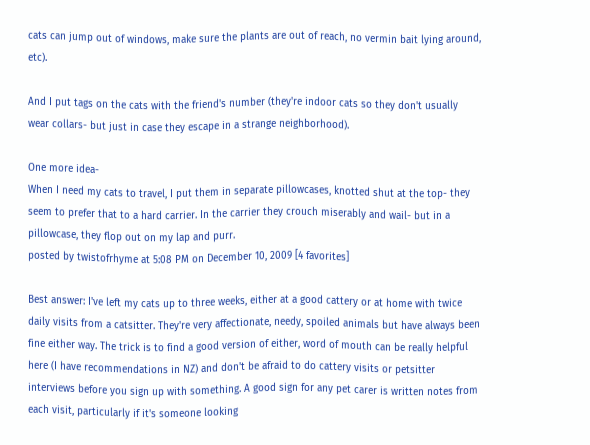cats can jump out of windows, make sure the plants are out of reach, no vermin bait lying around, etc).

And I put tags on the cats with the friend's number (they're indoor cats so they don't usually wear collars- but just in case they escape in a strange neighborhood).

One more idea-
When I need my cats to travel, I put them in separate pillowcases, knotted shut at the top- they seem to prefer that to a hard carrier. In the carrier they crouch miserably and wail- but in a pillowcase, they flop out on my lap and purr.
posted by twistofrhyme at 5:08 PM on December 10, 2009 [4 favorites]

Best answer: I've left my cats up to three weeks, either at a good cattery or at home with twice daily visits from a catsitter. They're very affectionate, needy, spoiled animals but have always been fine either way. The trick is to find a good version of either, word of mouth can be really helpful here (I have recommendations in NZ) and don't be afraid to do cattery visits or petsitter interviews before you sign up with something. A good sign for any pet carer is written notes from each visit, particularly if it's someone looking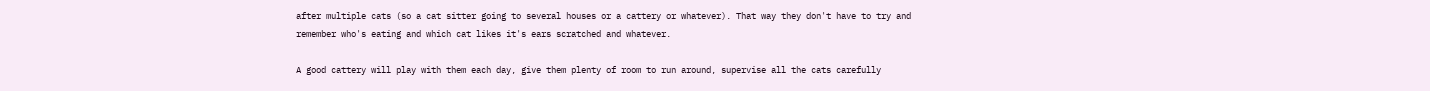after multiple cats (so a cat sitter going to several houses or a cattery or whatever). That way they don't have to try and remember who's eating and which cat likes it's ears scratched and whatever.

A good cattery will play with them each day, give them plenty of room to run around, supervise all the cats carefully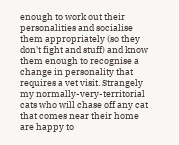enough to work out their personalities and socialise them appropriately (so they don't fight and stuff) and know them enough to recognise a change in personality that requires a vet visit. Strangely my normally-very-territorial cats who will chase off any cat that comes near their home are happy to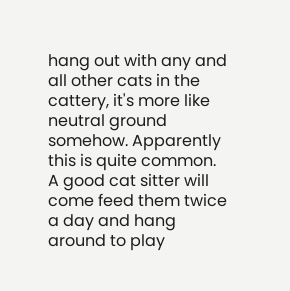hang out with any and all other cats in the cattery, it's more like neutral ground somehow. Apparently this is quite common. A good cat sitter will come feed them twice a day and hang around to play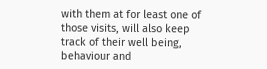with them at for least one of those visits, will also keep track of their well being, behaviour and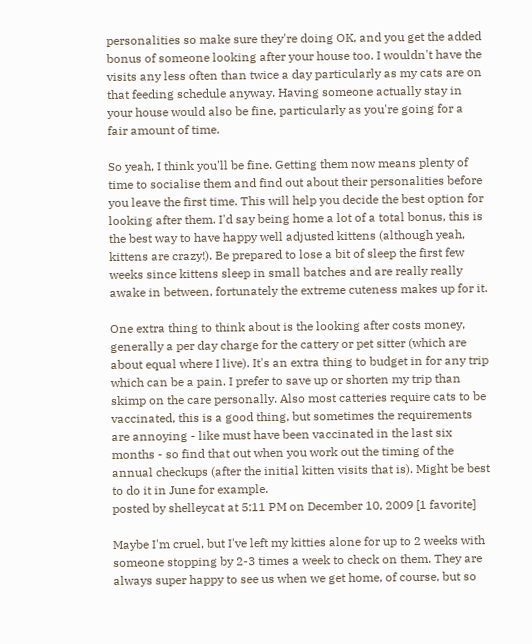personalities so make sure they're doing OK, and you get the added bonus of someone looking after your house too. I wouldn't have the visits any less often than twice a day particularly as my cats are on that feeding schedule anyway. Having someone actually stay in your house would also be fine, particularly as you're going for a fair amount of time.

So yeah, I think you'll be fine. Getting them now means plenty of time to socialise them and find out about their personalities before you leave the first time. This will help you decide the best option for looking after them. I'd say being home a lot of a total bonus, this is the best way to have happy well adjusted kittens (although yeah, kittens are crazy!). Be prepared to lose a bit of sleep the first few weeks since kittens sleep in small batches and are really really awake in between, fortunately the extreme cuteness makes up for it.

One extra thing to think about is the looking after costs money, generally a per day charge for the cattery or pet sitter (which are about equal where I live). It's an extra thing to budget in for any trip which can be a pain. I prefer to save up or shorten my trip than skimp on the care personally. Also most catteries require cats to be vaccinated, this is a good thing, but sometimes the requirements are annoying - like must have been vaccinated in the last six months - so find that out when you work out the timing of the annual checkups (after the initial kitten visits that is). Might be best to do it in June for example.
posted by shelleycat at 5:11 PM on December 10, 2009 [1 favorite]

Maybe I'm cruel, but I've left my kitties alone for up to 2 weeks with someone stopping by 2-3 times a week to check on them. They are always super happy to see us when we get home, of course, but so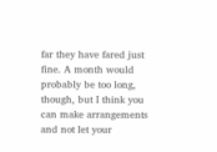far they have fared just fine. A month would probably be too long, though, but I think you can make arrangements and not let your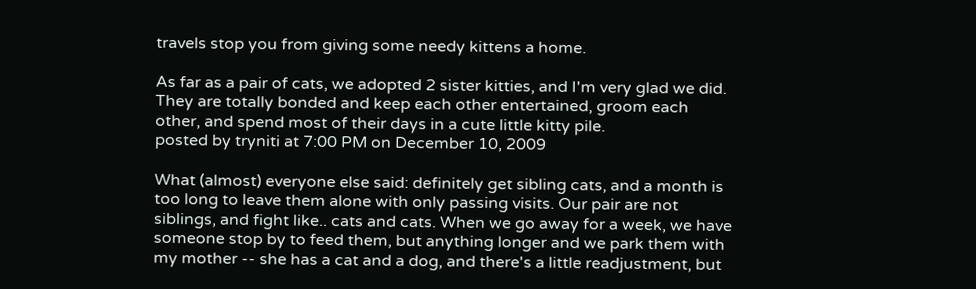travels stop you from giving some needy kittens a home.

As far as a pair of cats, we adopted 2 sister kitties, and I'm very glad we did. They are totally bonded and keep each other entertained, groom each other, and spend most of their days in a cute little kitty pile.
posted by tryniti at 7:00 PM on December 10, 2009

What (almost) everyone else said: definitely get sibling cats, and a month is too long to leave them alone with only passing visits. Our pair are not siblings, and fight like.. cats and cats. When we go away for a week, we have someone stop by to feed them, but anything longer and we park them with my mother -- she has a cat and a dog, and there's a little readjustment, but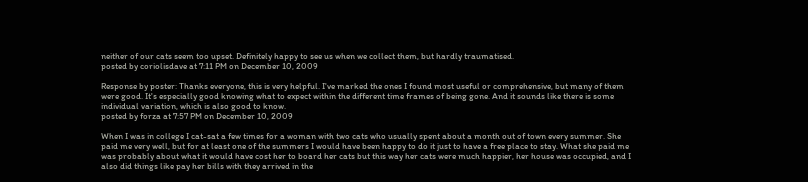neither of our cats seem too upset. Definitely happy to see us when we collect them, but hardly traumatised.
posted by coriolisdave at 7:11 PM on December 10, 2009

Response by poster: Thanks everyone, this is very helpful. I've marked the ones I found most useful or comprehensive, but many of them were good. It's especially good knowing what to expect within the different time frames of being gone. And it sounds like there is some individual variation, which is also good to know.
posted by forza at 7:57 PM on December 10, 2009

When I was in college I cat-sat a few times for a woman with two cats who usually spent about a month out of town every summer. She paid me very well, but for at least one of the summers I would have been happy to do it just to have a free place to stay. What she paid me was probably about what it would have cost her to board her cats but this way her cats were much happier, her house was occupied, and I also did things like pay her bills with they arrived in the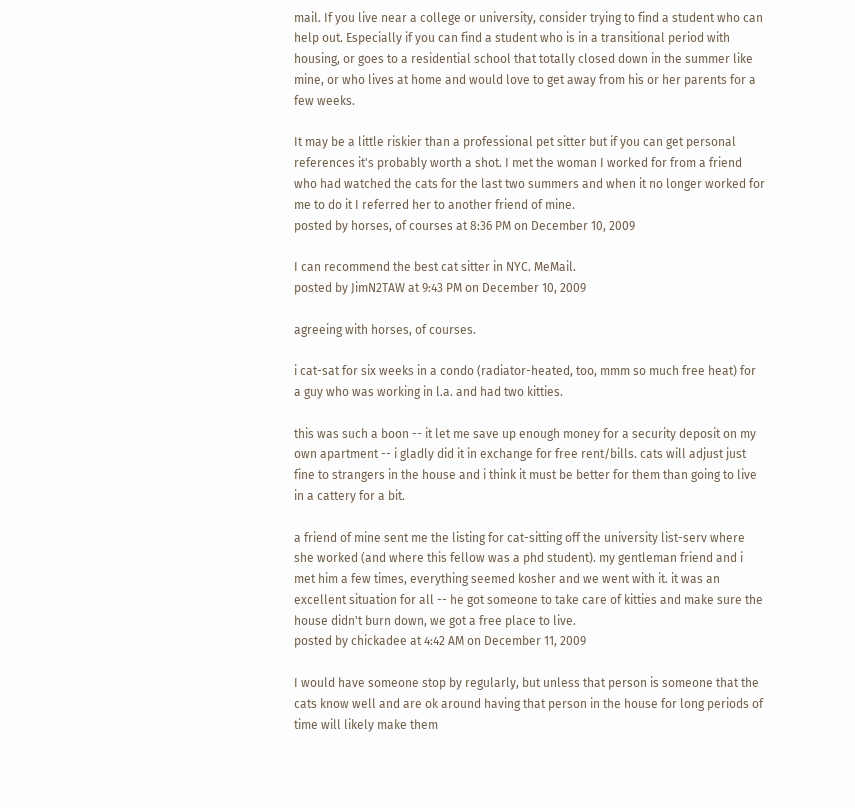mail. If you live near a college or university, consider trying to find a student who can help out. Especially if you can find a student who is in a transitional period with housing, or goes to a residential school that totally closed down in the summer like mine, or who lives at home and would love to get away from his or her parents for a few weeks.

It may be a little riskier than a professional pet sitter but if you can get personal references it's probably worth a shot. I met the woman I worked for from a friend who had watched the cats for the last two summers and when it no longer worked for me to do it I referred her to another friend of mine.
posted by horses, of courses at 8:36 PM on December 10, 2009

I can recommend the best cat sitter in NYC. MeMail.
posted by JimN2TAW at 9:43 PM on December 10, 2009

agreeing with horses, of courses.

i cat-sat for six weeks in a condo (radiator-heated, too, mmm so much free heat) for a guy who was working in l.a. and had two kitties.

this was such a boon -- it let me save up enough money for a security deposit on my own apartment -- i gladly did it in exchange for free rent/bills. cats will adjust just fine to strangers in the house and i think it must be better for them than going to live in a cattery for a bit.

a friend of mine sent me the listing for cat-sitting off the university list-serv where she worked (and where this fellow was a phd student). my gentleman friend and i met him a few times, everything seemed kosher and we went with it. it was an excellent situation for all -- he got someone to take care of kitties and make sure the house didn't burn down, we got a free place to live.
posted by chickadee at 4:42 AM on December 11, 2009

I would have someone stop by regularly, but unless that person is someone that the cats know well and are ok around having that person in the house for long periods of time will likely make them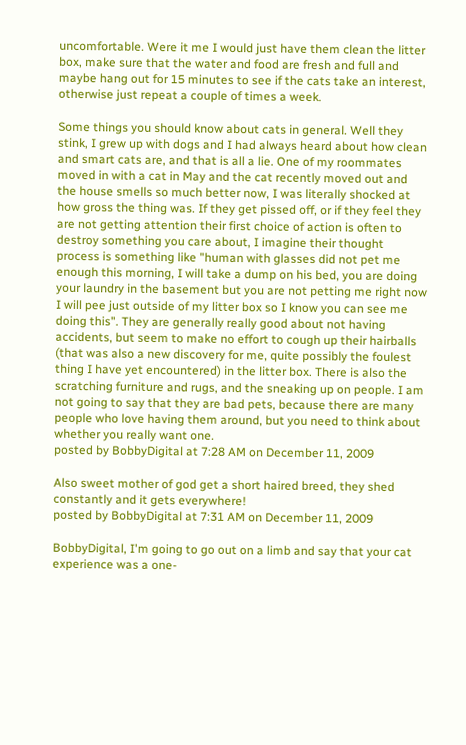uncomfortable. Were it me I would just have them clean the litter box, make sure that the water and food are fresh and full and maybe hang out for 15 minutes to see if the cats take an interest, otherwise just repeat a couple of times a week.

Some things you should know about cats in general. Well they stink, I grew up with dogs and I had always heard about how clean and smart cats are, and that is all a lie. One of my roommates moved in with a cat in May and the cat recently moved out and the house smells so much better now, I was literally shocked at how gross the thing was. If they get pissed off, or if they feel they are not getting attention their first choice of action is often to destroy something you care about, I imagine their thought process is something like "human with glasses did not pet me enough this morning, I will take a dump on his bed, you are doing your laundry in the basement but you are not petting me right now I will pee just outside of my litter box so I know you can see me doing this". They are generally really good about not having accidents, but seem to make no effort to cough up their hairballs (that was also a new discovery for me, quite possibly the foulest thing I have yet encountered) in the litter box. There is also the scratching furniture and rugs, and the sneaking up on people. I am not going to say that they are bad pets, because there are many people who love having them around, but you need to think about whether you really want one.
posted by BobbyDigital at 7:28 AM on December 11, 2009

Also sweet mother of god get a short haired breed, they shed constantly and it gets everywhere!
posted by BobbyDigital at 7:31 AM on December 11, 2009

BobbyDigital, I'm going to go out on a limb and say that your cat experience was a one-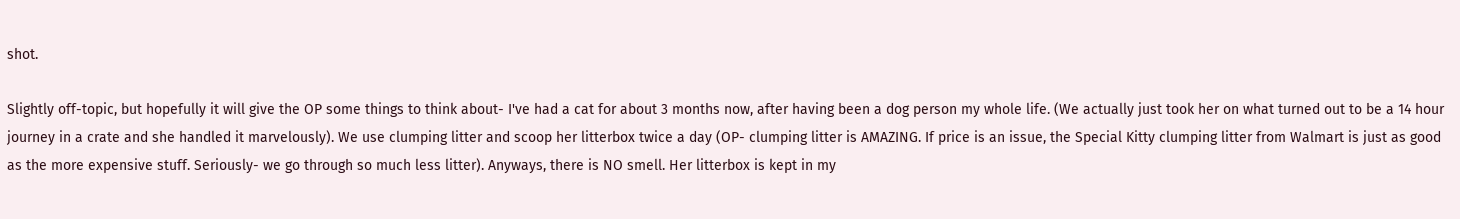shot.

Slightly off-topic, but hopefully it will give the OP some things to think about- I've had a cat for about 3 months now, after having been a dog person my whole life. (We actually just took her on what turned out to be a 14 hour journey in a crate and she handled it marvelously). We use clumping litter and scoop her litterbox twice a day (OP- clumping litter is AMAZING. If price is an issue, the Special Kitty clumping litter from Walmart is just as good as the more expensive stuff. Seriously- we go through so much less litter). Anyways, there is NO smell. Her litterbox is kept in my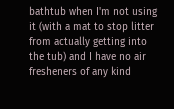bathtub when I'm not using it (with a mat to stop litter from actually getting into the tub) and I have no air fresheners of any kind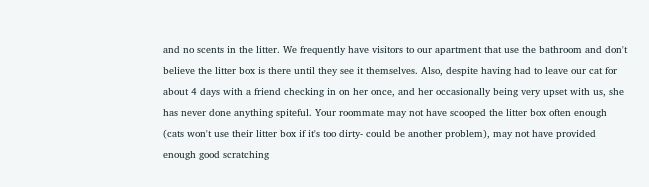and no scents in the litter. We frequently have visitors to our apartment that use the bathroom and don't believe the litter box is there until they see it themselves. Also, despite having had to leave our cat for about 4 days with a friend checking in on her once, and her occasionally being very upset with us, she has never done anything spiteful. Your roommate may not have scooped the litter box often enough (cats won't use their litter box if it's too dirty- could be another problem), may not have provided enough good scratching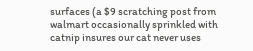surfaces (a $9 scratching post from walmart occasionally sprinkled with catnip insures our cat never uses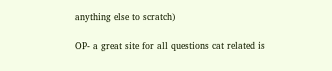anything else to scratch)

OP- a great site for all questions cat related is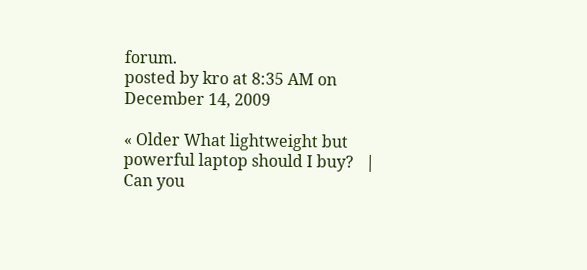forum.
posted by kro at 8:35 AM on December 14, 2009

« Older What lightweight but powerful laptop should I buy?   |   Can you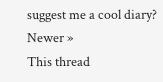suggest me a cool diary? Newer »
This thread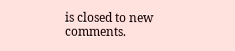is closed to new comments.